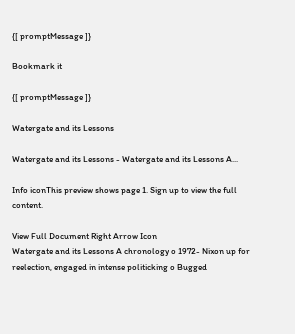{[ promptMessage ]}

Bookmark it

{[ promptMessage ]}

Watergate and its Lessons

Watergate and its Lessons - Watergate and its Lessons A...

Info iconThis preview shows page 1. Sign up to view the full content.

View Full Document Right Arrow Icon
Watergate and its Lessons A chronology o 1972- Nixon up for reelection, engaged in intense politicking o Bugged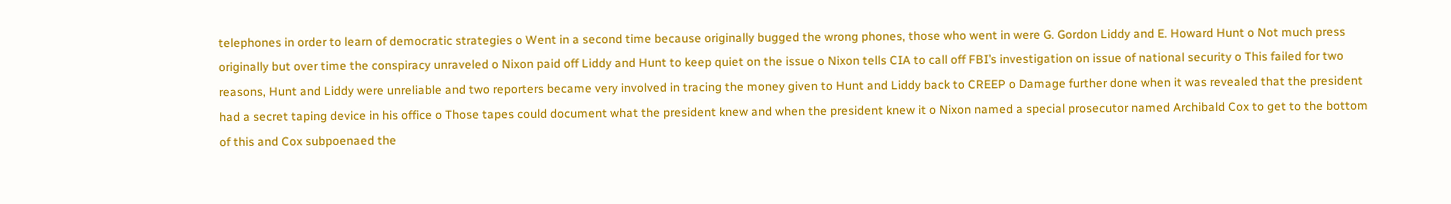telephones in order to learn of democratic strategies o Went in a second time because originally bugged the wrong phones, those who went in were G. Gordon Liddy and E. Howard Hunt o Not much press originally but over time the conspiracy unraveled o Nixon paid off Liddy and Hunt to keep quiet on the issue o Nixon tells CIA to call off FBI’s investigation on issue of national security o This failed for two reasons, Hunt and Liddy were unreliable and two reporters became very involved in tracing the money given to Hunt and Liddy back to CREEP o Damage further done when it was revealed that the president had a secret taping device in his office o Those tapes could document what the president knew and when the president knew it o Nixon named a special prosecutor named Archibald Cox to get to the bottom of this and Cox subpoenaed the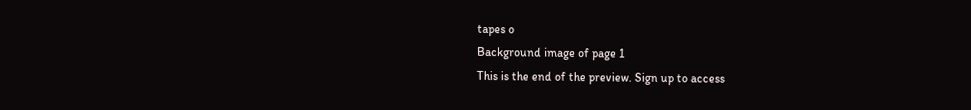tapes o
Background image of page 1
This is the end of the preview. Sign up to access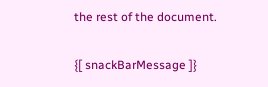the rest of the document.

{[ snackBarMessage ]}